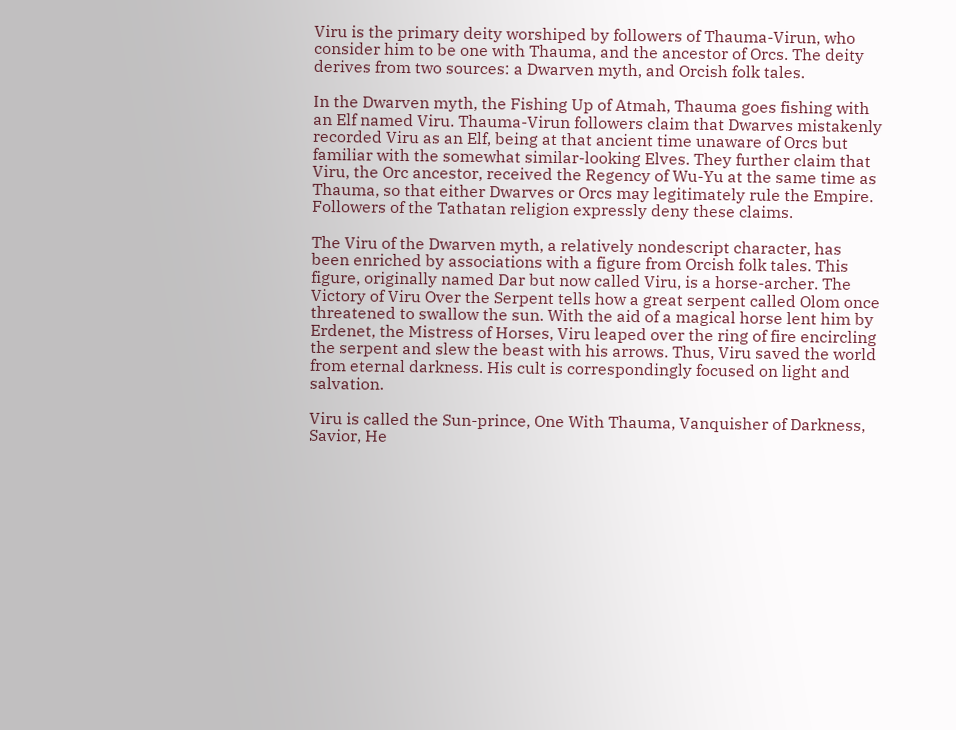Viru is the primary deity worshiped by followers of Thauma-Virun, who consider him to be one with Thauma, and the ancestor of Orcs. The deity derives from two sources: a Dwarven myth, and Orcish folk tales.

In the Dwarven myth, the Fishing Up of Atmah, Thauma goes fishing with an Elf named Viru. Thauma-Virun followers claim that Dwarves mistakenly recorded Viru as an Elf, being at that ancient time unaware of Orcs but familiar with the somewhat similar-looking Elves. They further claim that Viru, the Orc ancestor, received the Regency of Wu-Yu at the same time as Thauma, so that either Dwarves or Orcs may legitimately rule the Empire. Followers of the Tathatan religion expressly deny these claims.

The Viru of the Dwarven myth, a relatively nondescript character, has been enriched by associations with a figure from Orcish folk tales. This figure, originally named Dar but now called Viru, is a horse-archer. The Victory of Viru Over the Serpent tells how a great serpent called Olom once threatened to swallow the sun. With the aid of a magical horse lent him by Erdenet, the Mistress of Horses, Viru leaped over the ring of fire encircling the serpent and slew the beast with his arrows. Thus, Viru saved the world from eternal darkness. His cult is correspondingly focused on light and salvation.

Viru is called the Sun-prince, One With Thauma, Vanquisher of Darkness, Savior, He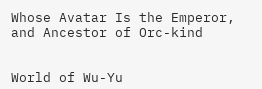Whose Avatar Is the Emperor, and Ancestor of Orc-kind


World of Wu-Yu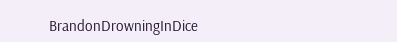BrandonDrowningInDice